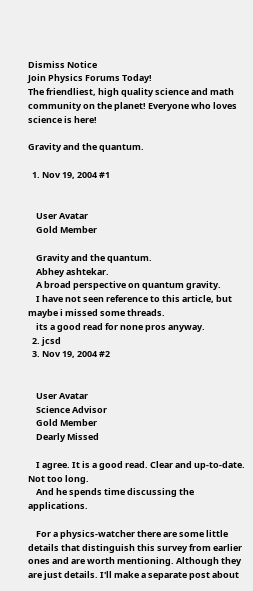Dismiss Notice
Join Physics Forums Today!
The friendliest, high quality science and math community on the planet! Everyone who loves science is here!

Gravity and the quantum.

  1. Nov 19, 2004 #1


    User Avatar
    Gold Member

    Gravity and the quantum.
    Abhey ashtekar.
    A broad perspective on quantum gravity.
    I have not seen reference to this article, but maybe i missed some threads.
    its a good read for none pros anyway.
  2. jcsd
  3. Nov 19, 2004 #2


    User Avatar
    Science Advisor
    Gold Member
    Dearly Missed

    I agree. It is a good read. Clear and up-to-date. Not too long.
    And he spends time discussing the applications.

    For a physics-watcher there are some little details that distinguish this survey from earlier ones and are worth mentioning. Although they are just details. I'll make a separate post about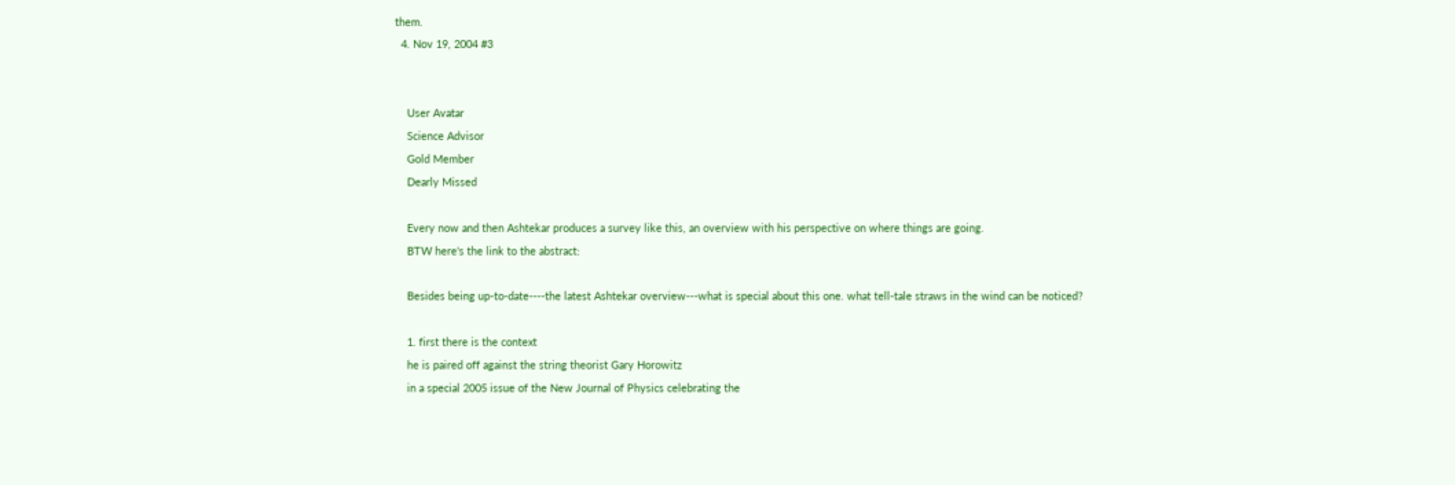them.
  4. Nov 19, 2004 #3


    User Avatar
    Science Advisor
    Gold Member
    Dearly Missed

    Every now and then Ashtekar produces a survey like this, an overview with his perspective on where things are going.
    BTW here's the link to the abstract:

    Besides being up-to-date----the latest Ashtekar overview---what is special about this one. what tell-tale straws in the wind can be noticed?

    1. first there is the context
    he is paired off against the string theorist Gary Horowitz
    in a special 2005 issue of the New Journal of Physics celebrating the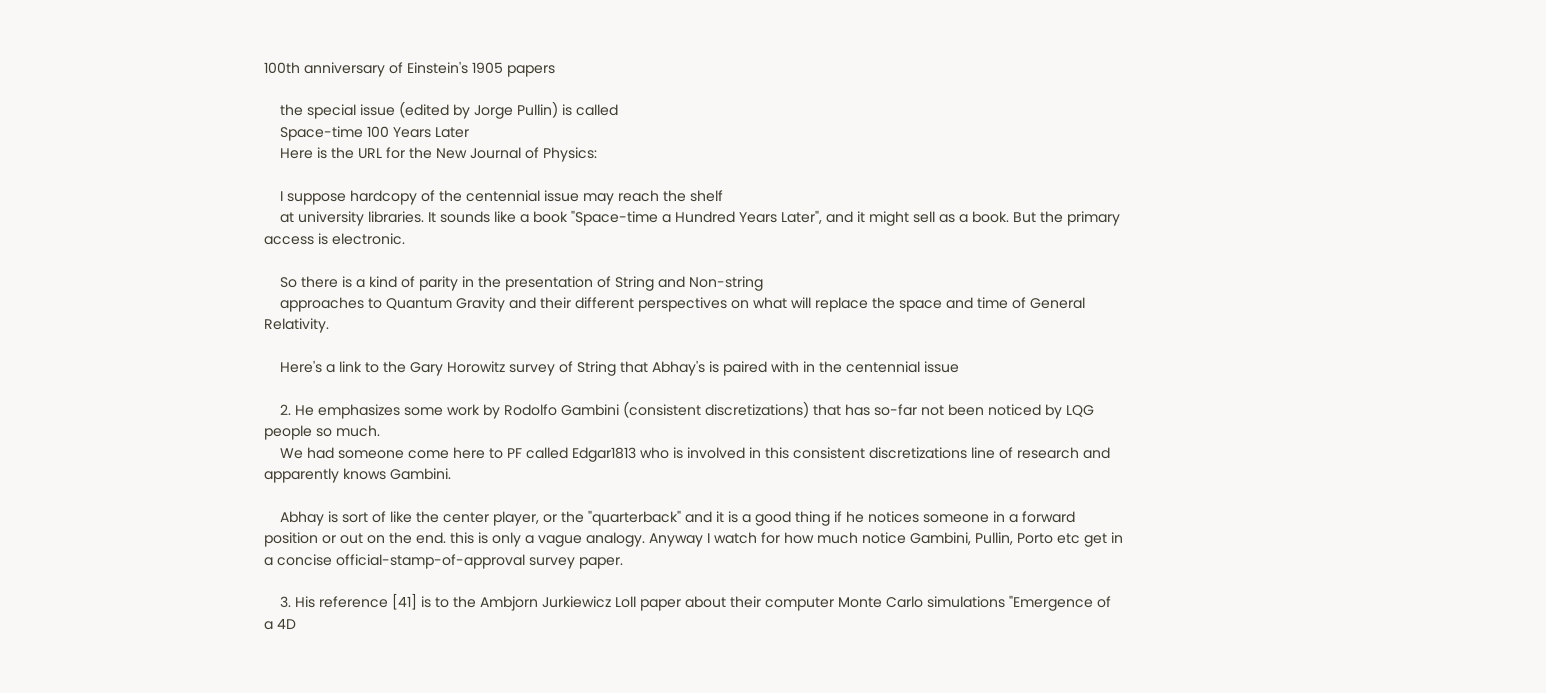100th anniversary of Einstein's 1905 papers

    the special issue (edited by Jorge Pullin) is called
    Space-time 100 Years Later
    Here is the URL for the New Journal of Physics:

    I suppose hardcopy of the centennial issue may reach the shelf
    at university libraries. It sounds like a book "Space-time a Hundred Years Later", and it might sell as a book. But the primary access is electronic.

    So there is a kind of parity in the presentation of String and Non-string
    approaches to Quantum Gravity and their different perspectives on what will replace the space and time of General Relativity.

    Here's a link to the Gary Horowitz survey of String that Abhay's is paired with in the centennial issue

    2. He emphasizes some work by Rodolfo Gambini (consistent discretizations) that has so-far not been noticed by LQG people so much.
    We had someone come here to PF called Edgar1813 who is involved in this consistent discretizations line of research and apparently knows Gambini.

    Abhay is sort of like the center player, or the "quarterback" and it is a good thing if he notices someone in a forward position or out on the end. this is only a vague analogy. Anyway I watch for how much notice Gambini, Pullin, Porto etc get in a concise official-stamp-of-approval survey paper.

    3. His reference [41] is to the Ambjorn Jurkiewicz Loll paper about their computer Monte Carlo simulations "Emergence of a 4D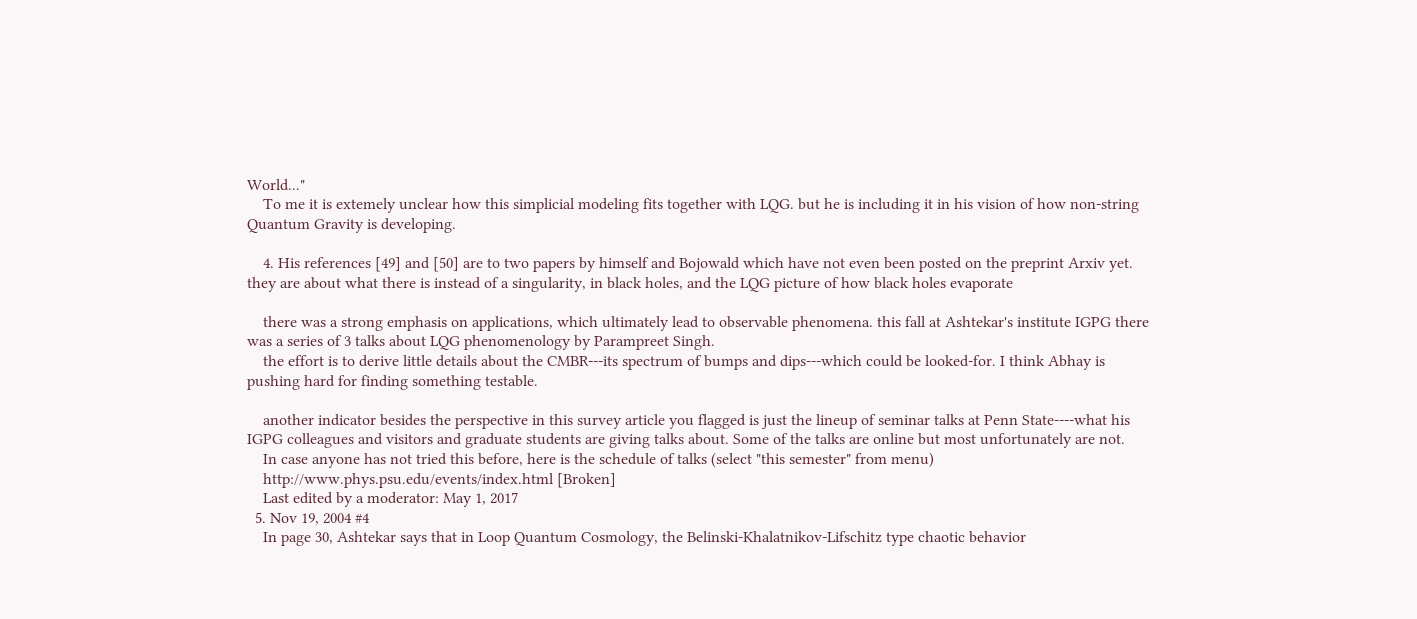World..."
    To me it is extemely unclear how this simplicial modeling fits together with LQG. but he is including it in his vision of how non-string Quantum Gravity is developing.

    4. His references [49] and [50] are to two papers by himself and Bojowald which have not even been posted on the preprint Arxiv yet. they are about what there is instead of a singularity, in black holes, and the LQG picture of how black holes evaporate

    there was a strong emphasis on applications, which ultimately lead to observable phenomena. this fall at Ashtekar's institute IGPG there was a series of 3 talks about LQG phenomenology by Parampreet Singh.
    the effort is to derive little details about the CMBR---its spectrum of bumps and dips---which could be looked-for. I think Abhay is pushing hard for finding something testable.

    another indicator besides the perspective in this survey article you flagged is just the lineup of seminar talks at Penn State----what his IGPG colleagues and visitors and graduate students are giving talks about. Some of the talks are online but most unfortunately are not.
    In case anyone has not tried this before, here is the schedule of talks (select "this semester" from menu)
    http://www.phys.psu.edu/events/index.html [Broken]
    Last edited by a moderator: May 1, 2017
  5. Nov 19, 2004 #4
    In page 30, Ashtekar says that in Loop Quantum Cosmology, the Belinski-Khalatnikov-Lifschitz type chaotic behavior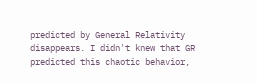predicted by General Relativity disappears. I didn't knew that GR predicted this chaotic behavior,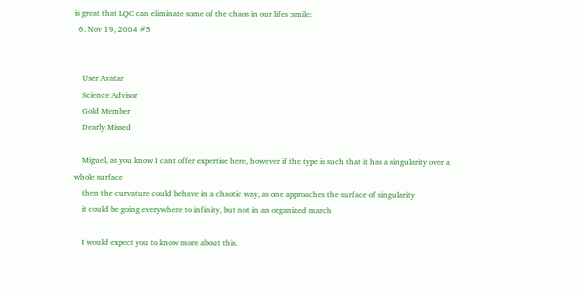is great that LQC can eliminate some of the chaos in our lifes :smile:
  6. Nov 19, 2004 #5


    User Avatar
    Science Advisor
    Gold Member
    Dearly Missed

    Miguel, as you know I cant offer expertise here, however if the type is such that it has a singularity over a whole surface
    then the curvature could behave in a chaotic way, as one approaches the surface of singularity
    it could be going everywhere to infinity, but not in an organized march

    I would expect you to know more about this.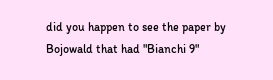did you happen to see the paper by Bojowald that had "Bianchi 9"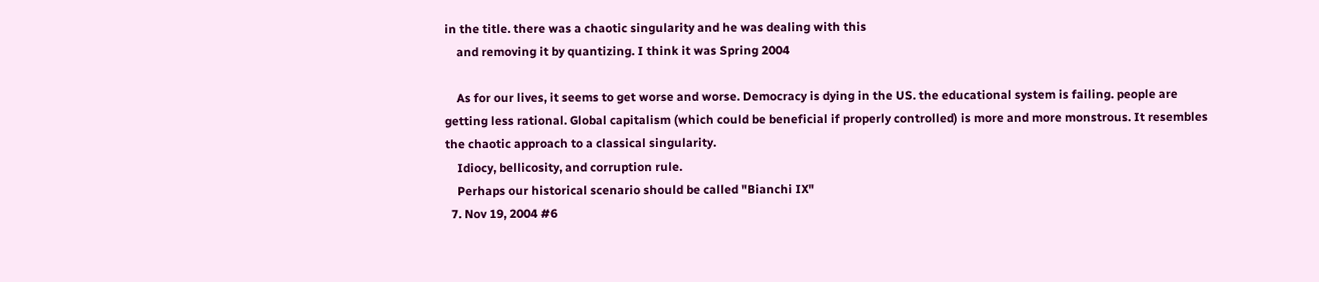in the title. there was a chaotic singularity and he was dealing with this
    and removing it by quantizing. I think it was Spring 2004

    As for our lives, it seems to get worse and worse. Democracy is dying in the US. the educational system is failing. people are getting less rational. Global capitalism (which could be beneficial if properly controlled) is more and more monstrous. It resembles the chaotic approach to a classical singularity.
    Idiocy, bellicosity, and corruption rule.
    Perhaps our historical scenario should be called "Bianchi IX"
  7. Nov 19, 2004 #6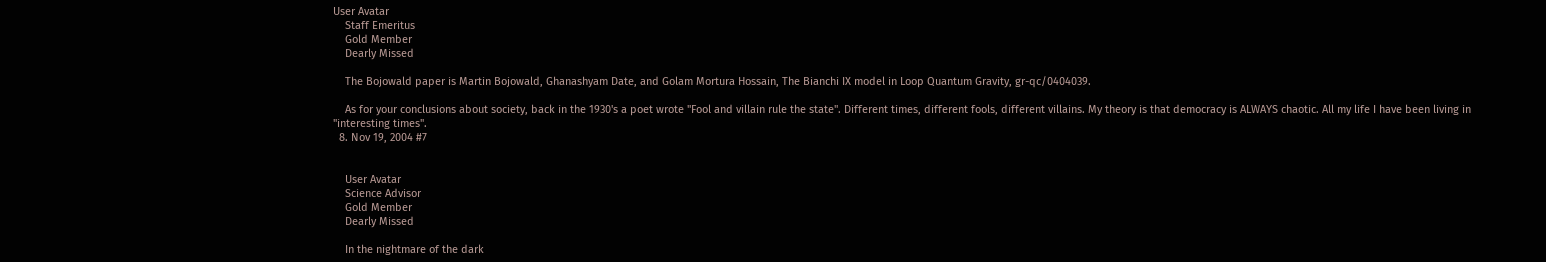User Avatar
    Staff Emeritus
    Gold Member
    Dearly Missed

    The Bojowald paper is Martin Bojowald, Ghanashyam Date, and Golam Mortura Hossain, The Bianchi IX model in Loop Quantum Gravity, gr-qc/0404039.

    As for your conclusions about society, back in the 1930's a poet wrote "Fool and villain rule the state". Different times, different fools, different villains. My theory is that democracy is ALWAYS chaotic. All my life I have been living in "interesting times".
  8. Nov 19, 2004 #7


    User Avatar
    Science Advisor
    Gold Member
    Dearly Missed

    In the nightmare of the dark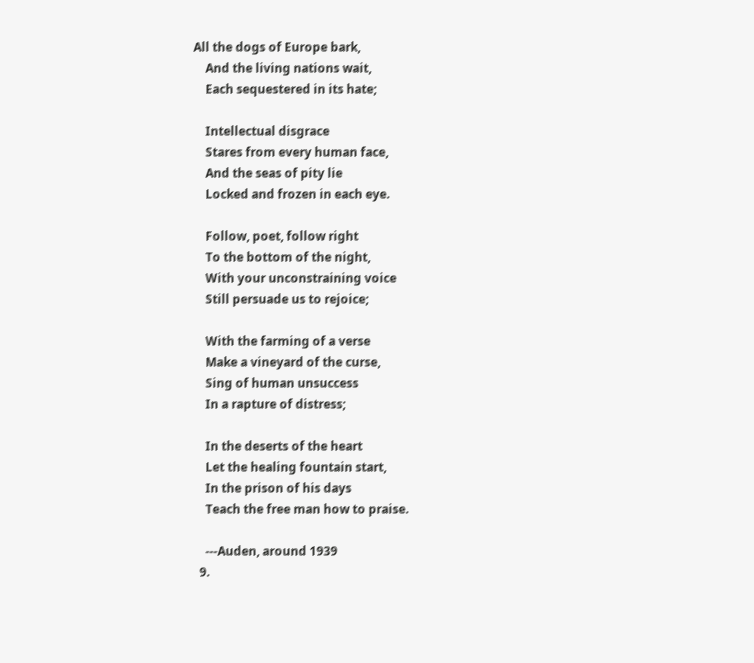All the dogs of Europe bark,
    And the living nations wait,
    Each sequestered in its hate;

    Intellectual disgrace
    Stares from every human face,
    And the seas of pity lie
    Locked and frozen in each eye.

    Follow, poet, follow right
    To the bottom of the night,
    With your unconstraining voice
    Still persuade us to rejoice;

    With the farming of a verse
    Make a vineyard of the curse,
    Sing of human unsuccess
    In a rapture of distress;

    In the deserts of the heart
    Let the healing fountain start,
    In the prison of his days
    Teach the free man how to praise.

    ---Auden, around 1939
  9.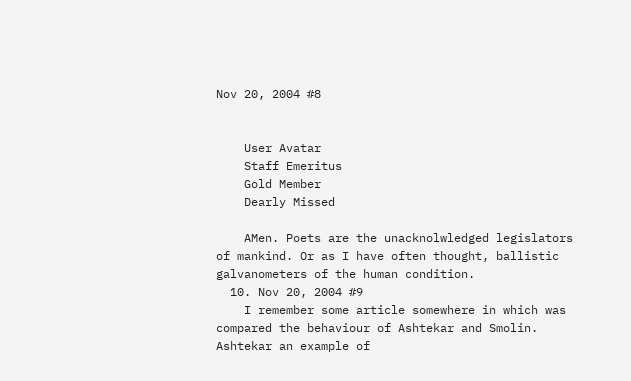Nov 20, 2004 #8


    User Avatar
    Staff Emeritus
    Gold Member
    Dearly Missed

    AMen. Poets are the unacknolwledged legislators of mankind. Or as I have often thought, ballistic galvanometers of the human condition.
  10. Nov 20, 2004 #9
    I remember some article somewhere in which was compared the behaviour of Ashtekar and Smolin. Ashtekar an example of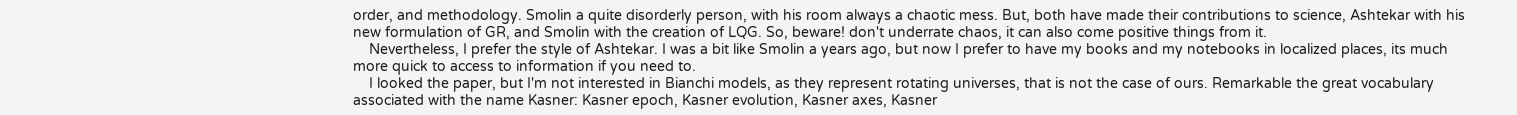order, and methodology. Smolin a quite disorderly person, with his room always a chaotic mess. But, both have made their contributions to science, Ashtekar with his new formulation of GR, and Smolin with the creation of LQG. So, beware! don't underrate chaos, it can also come positive things from it.
    Nevertheless, I prefer the style of Ashtekar. I was a bit like Smolin a years ago, but now I prefer to have my books and my notebooks in localized places, its much more quick to access to information if you need to.
    I looked the paper, but I'm not interested in Bianchi models, as they represent rotating universes, that is not the case of ours. Remarkable the great vocabulary associated with the name Kasner: Kasner epoch, Kasner evolution, Kasner axes, Kasner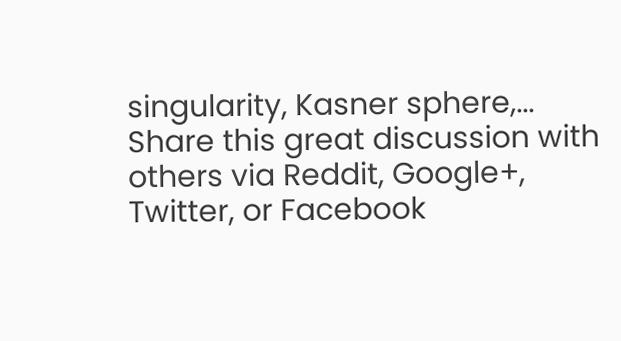singularity, Kasner sphere,...
Share this great discussion with others via Reddit, Google+, Twitter, or Facebook